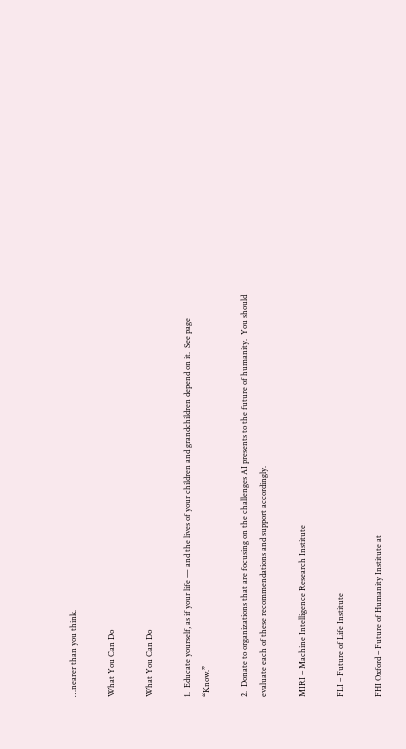…nearer than you think.

What You Can Do

What You Can Do

1.  Educate yourself, as if your life — and the lives of your children and grandchildren depend on it.  See page “Know.”

2.  Donate to organizations that are focusing on the challenges AI presents to the future of humanity.  You should evaluate each of these recommendations and support accordingly.

MIRI – Machine Intelligence Research Institute

FLI – Future of Life Institute

FHI Oxford – Future of Humanity Institute at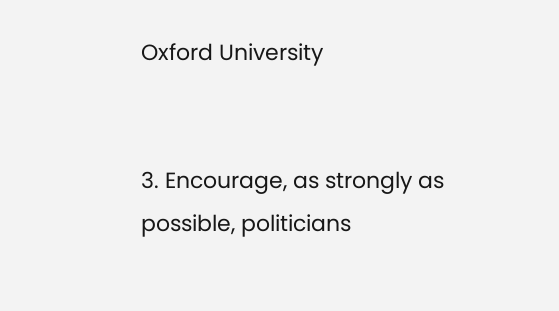Oxford University


3. Encourage, as strongly as possible, politicians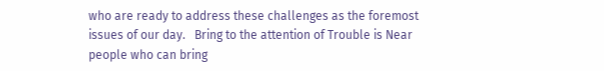who are ready to address these challenges as the foremost issues of our day.   Bring to the attention of Trouble is Near people who can bring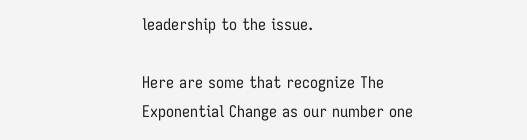leadership to the issue.

Here are some that recognize The Exponential Change as our number one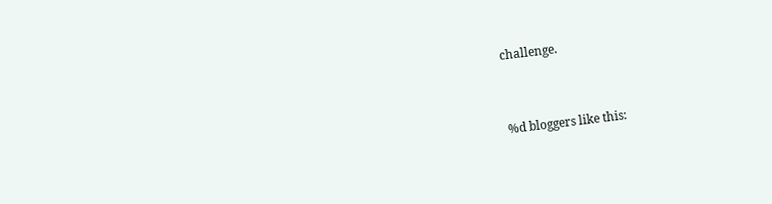challenge.



%d bloggers like this: